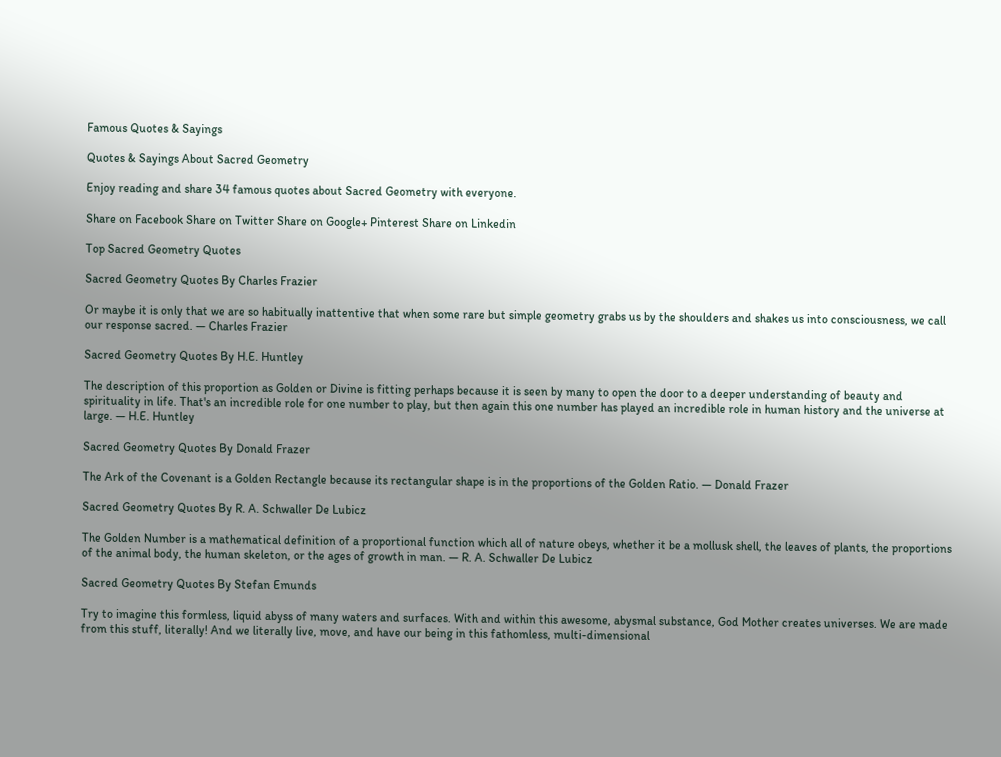Famous Quotes & Sayings

Quotes & Sayings About Sacred Geometry

Enjoy reading and share 34 famous quotes about Sacred Geometry with everyone.

Share on Facebook Share on Twitter Share on Google+ Pinterest Share on Linkedin

Top Sacred Geometry Quotes

Sacred Geometry Quotes By Charles Frazier

Or maybe it is only that we are so habitually inattentive that when some rare but simple geometry grabs us by the shoulders and shakes us into consciousness, we call our response sacred. — Charles Frazier

Sacred Geometry Quotes By H.E. Huntley

The description of this proportion as Golden or Divine is fitting perhaps because it is seen by many to open the door to a deeper understanding of beauty and spirituality in life. That's an incredible role for one number to play, but then again this one number has played an incredible role in human history and the universe at large. — H.E. Huntley

Sacred Geometry Quotes By Donald Frazer

The Ark of the Covenant is a Golden Rectangle because its rectangular shape is in the proportions of the Golden Ratio. — Donald Frazer

Sacred Geometry Quotes By R. A. Schwaller De Lubicz

The Golden Number is a mathematical definition of a proportional function which all of nature obeys, whether it be a mollusk shell, the leaves of plants, the proportions of the animal body, the human skeleton, or the ages of growth in man. — R. A. Schwaller De Lubicz

Sacred Geometry Quotes By Stefan Emunds

Try to imagine this formless, liquid abyss of many waters and surfaces. With and within this awesome, abysmal substance, God Mother creates universes. We are made from this stuff, literally! And we literally live, move, and have our being in this fathomless, multi-dimensional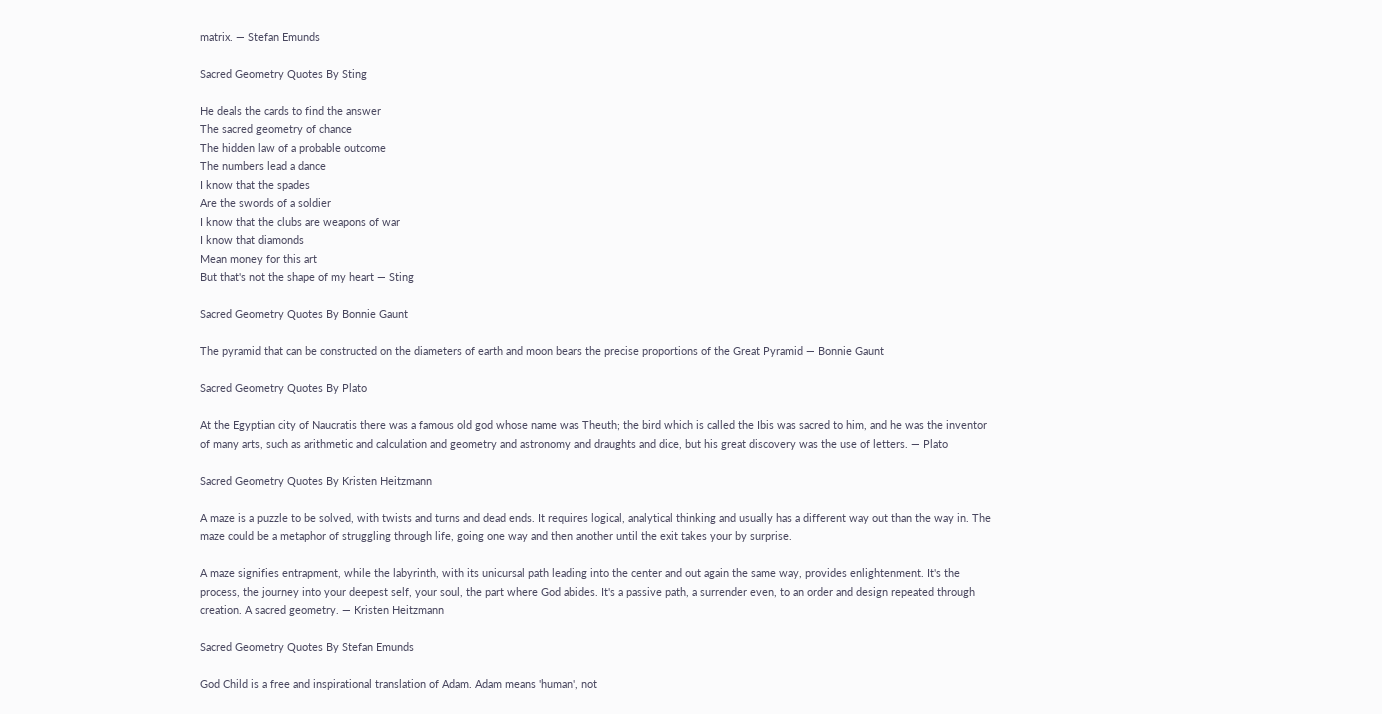matrix. — Stefan Emunds

Sacred Geometry Quotes By Sting

He deals the cards to find the answer
The sacred geometry of chance
The hidden law of a probable outcome
The numbers lead a dance
I know that the spades
Are the swords of a soldier
I know that the clubs are weapons of war
I know that diamonds
Mean money for this art
But that's not the shape of my heart — Sting

Sacred Geometry Quotes By Bonnie Gaunt

The pyramid that can be constructed on the diameters of earth and moon bears the precise proportions of the Great Pyramid — Bonnie Gaunt

Sacred Geometry Quotes By Plato

At the Egyptian city of Naucratis there was a famous old god whose name was Theuth; the bird which is called the Ibis was sacred to him, and he was the inventor of many arts, such as arithmetic and calculation and geometry and astronomy and draughts and dice, but his great discovery was the use of letters. — Plato

Sacred Geometry Quotes By Kristen Heitzmann

A maze is a puzzle to be solved, with twists and turns and dead ends. It requires logical, analytical thinking and usually has a different way out than the way in. The maze could be a metaphor of struggling through life, going one way and then another until the exit takes your by surprise.

A maze signifies entrapment, while the labyrinth, with its unicursal path leading into the center and out again the same way, provides enlightenment. It's the process, the journey into your deepest self, your soul, the part where God abides. It's a passive path, a surrender even, to an order and design repeated through creation. A sacred geometry. — Kristen Heitzmann

Sacred Geometry Quotes By Stefan Emunds

God Child is a free and inspirational translation of Adam. Adam means 'human', not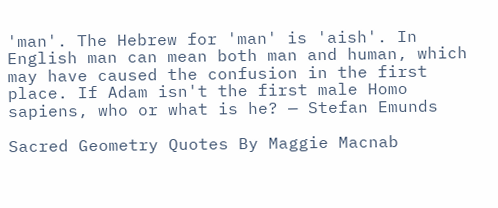'man'. The Hebrew for 'man' is 'aish'. In English man can mean both man and human, which may have caused the confusion in the first place. If Adam isn't the first male Homo sapiens, who or what is he? — Stefan Emunds

Sacred Geometry Quotes By Maggie Macnab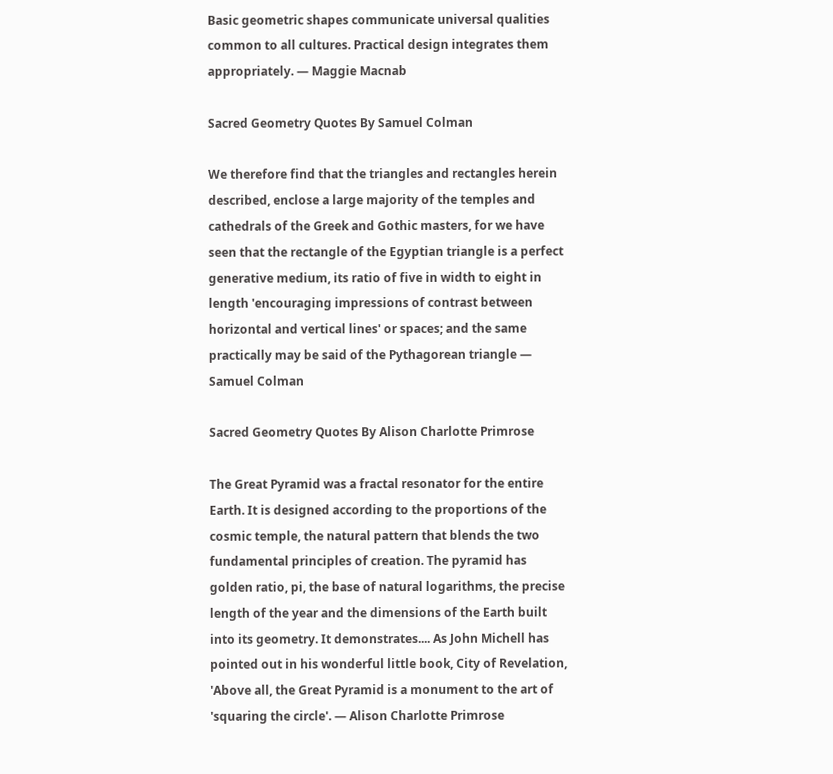Basic geometric shapes communicate universal qualities common to all cultures. Practical design integrates them appropriately. — Maggie Macnab

Sacred Geometry Quotes By Samuel Colman

We therefore find that the triangles and rectangles herein described, enclose a large majority of the temples and cathedrals of the Greek and Gothic masters, for we have seen that the rectangle of the Egyptian triangle is a perfect generative medium, its ratio of five in width to eight in length 'encouraging impressions of contrast between horizontal and vertical lines' or spaces; and the same practically may be said of the Pythagorean triangle — Samuel Colman

Sacred Geometry Quotes By Alison Charlotte Primrose

The Great Pyramid was a fractal resonator for the entire Earth. It is designed according to the proportions of the cosmic temple, the natural pattern that blends the two fundamental principles of creation. The pyramid has golden ratio, pi, the base of natural logarithms, the precise length of the year and the dimensions of the Earth built into its geometry. It demonstrates.... As John Michell has pointed out in his wonderful little book, City of Revelation, 'Above all, the Great Pyramid is a monument to the art of 'squaring the circle'. — Alison Charlotte Primrose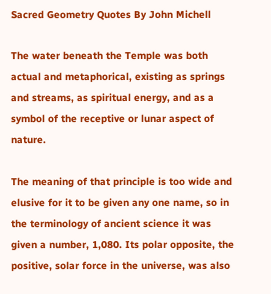Sacred Geometry Quotes By John Michell

The water beneath the Temple was both actual and metaphorical, existing as springs and streams, as spiritual energy, and as a symbol of the receptive or lunar aspect of nature.

The meaning of that principle is too wide and elusive for it to be given any one name, so in the terminology of ancient science it was given a number, 1,080. Its polar opposite, the positive, solar force in the universe, was also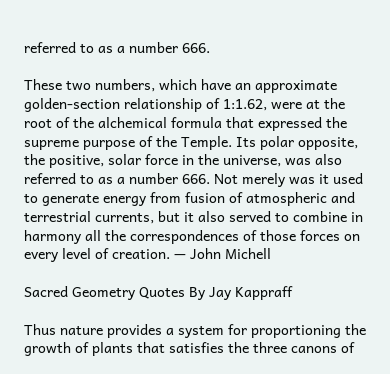referred to as a number 666.

These two numbers, which have an approximate golden-section relationship of 1:1.62, were at the root of the alchemical formula that expressed the supreme purpose of the Temple. Its polar opposite, the positive, solar force in the universe, was also referred to as a number 666. Not merely was it used to generate energy from fusion of atmospheric and terrestrial currents, but it also served to combine in harmony all the correspondences of those forces on every level of creation. — John Michell

Sacred Geometry Quotes By Jay Kappraff

Thus nature provides a system for proportioning the growth of plants that satisfies the three canons of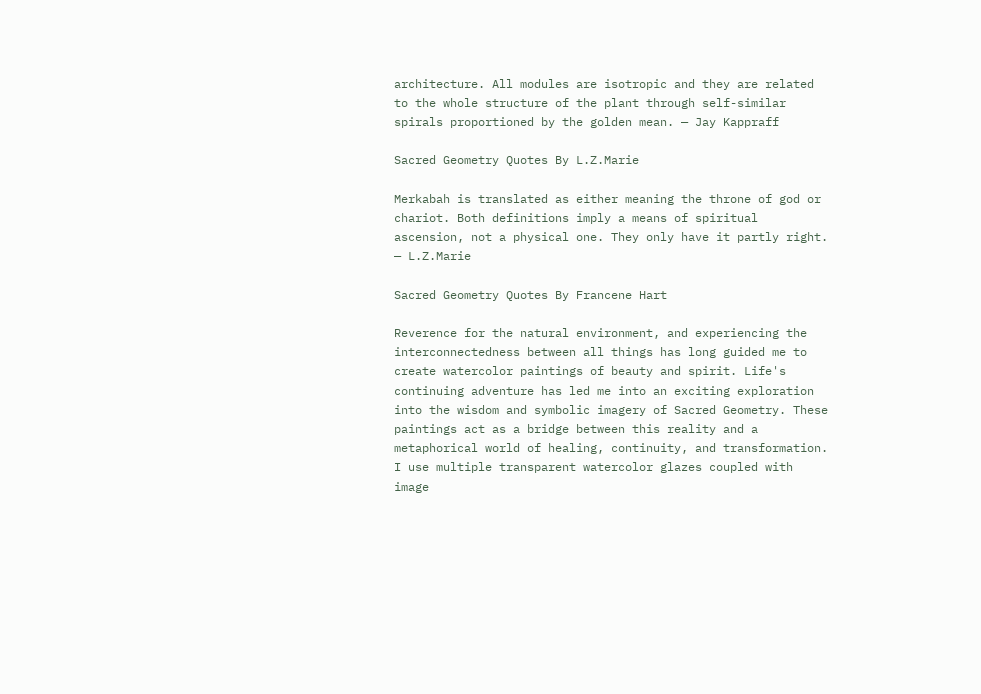architecture. All modules are isotropic and they are related to the whole structure of the plant through self-similar spirals proportioned by the golden mean. — Jay Kappraff

Sacred Geometry Quotes By L.Z.Marie

Merkabah is translated as either meaning the throne of god or chariot. Both definitions imply a means of spiritual ascension, not a physical one. They only have it partly right. — L.Z.Marie

Sacred Geometry Quotes By Francene Hart

Reverence for the natural environment, and experiencing the interconnectedness between all things has long guided me to create watercolor paintings of beauty and spirit. Life's continuing adventure has led me into an exciting exploration into the wisdom and symbolic imagery of Sacred Geometry. These paintings act as a bridge between this reality and a metaphorical world of healing, continuity, and transformation. I use multiple transparent watercolor glazes coupled with image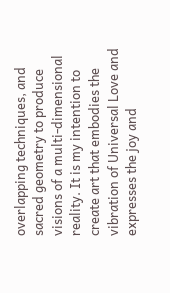overlapping techniques, and sacred geometry to produce visions of a multi-dimensional reality. It is my intention to create art that embodies the vibration of Universal Love and expresses the joy and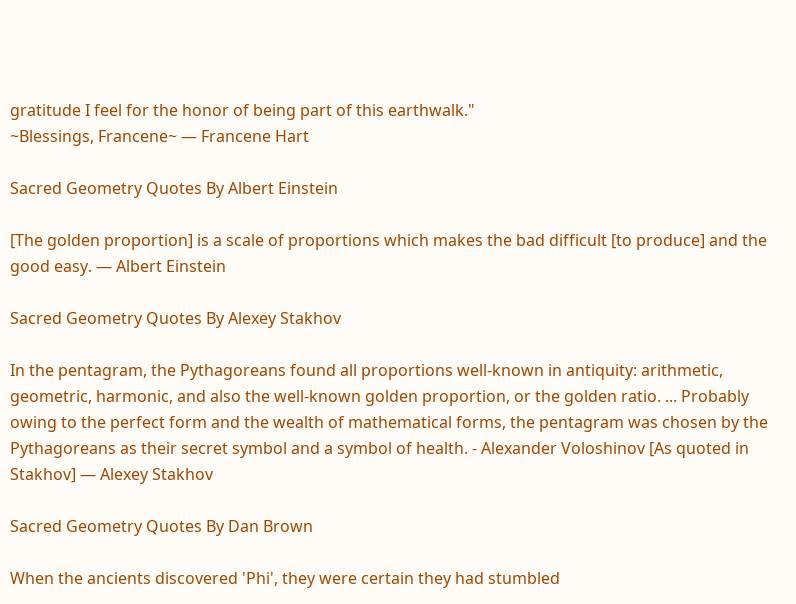gratitude I feel for the honor of being part of this earthwalk."
~Blessings, Francene~ — Francene Hart

Sacred Geometry Quotes By Albert Einstein

[The golden proportion] is a scale of proportions which makes the bad difficult [to produce] and the good easy. — Albert Einstein

Sacred Geometry Quotes By Alexey Stakhov

In the pentagram, the Pythagoreans found all proportions well-known in antiquity: arithmetic, geometric, harmonic, and also the well-known golden proportion, or the golden ratio. ... Probably owing to the perfect form and the wealth of mathematical forms, the pentagram was chosen by the Pythagoreans as their secret symbol and a symbol of health. - Alexander Voloshinov [As quoted in Stakhov] — Alexey Stakhov

Sacred Geometry Quotes By Dan Brown

When the ancients discovered 'Phi', they were certain they had stumbled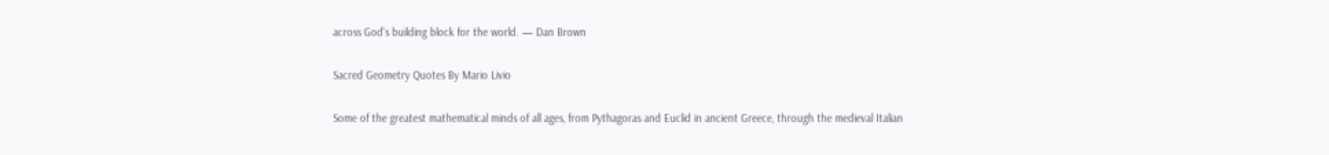across God's building block for the world. — Dan Brown

Sacred Geometry Quotes By Mario Livio

Some of the greatest mathematical minds of all ages, from Pythagoras and Euclid in ancient Greece, through the medieval Italian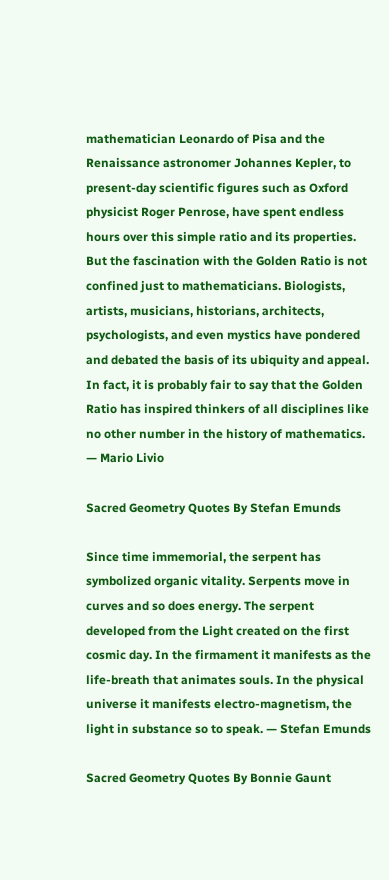mathematician Leonardo of Pisa and the Renaissance astronomer Johannes Kepler, to present-day scientific figures such as Oxford physicist Roger Penrose, have spent endless hours over this simple ratio and its properties. But the fascination with the Golden Ratio is not confined just to mathematicians. Biologists, artists, musicians, historians, architects, psychologists, and even mystics have pondered and debated the basis of its ubiquity and appeal. In fact, it is probably fair to say that the Golden Ratio has inspired thinkers of all disciplines like no other number in the history of mathematics. — Mario Livio

Sacred Geometry Quotes By Stefan Emunds

Since time immemorial, the serpent has symbolized organic vitality. Serpents move in curves and so does energy. The serpent developed from the Light created on the first cosmic day. In the firmament it manifests as the life-breath that animates souls. In the physical universe it manifests electro-magnetism, the light in substance so to speak. — Stefan Emunds

Sacred Geometry Quotes By Bonnie Gaunt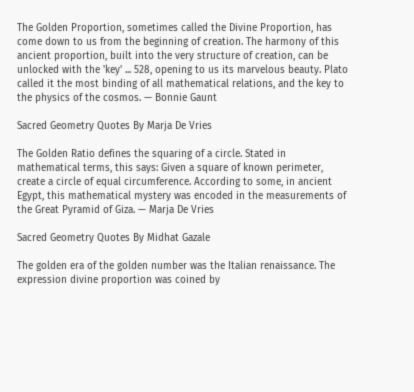The Golden Proportion, sometimes called the Divine Proportion, has come down to us from the beginning of creation. The harmony of this ancient proportion, built into the very structure of creation, can be unlocked with the 'key' ... 528, opening to us its marvelous beauty. Plato called it the most binding of all mathematical relations, and the key to the physics of the cosmos. — Bonnie Gaunt

Sacred Geometry Quotes By Marja De Vries

The Golden Ratio defines the squaring of a circle. Stated in mathematical terms, this says: Given a square of known perimeter, create a circle of equal circumference. According to some, in ancient Egypt, this mathematical mystery was encoded in the measurements of the Great Pyramid of Giza. — Marja De Vries

Sacred Geometry Quotes By Midhat Gazale

The golden era of the golden number was the Italian renaissance. The expression divine proportion was coined by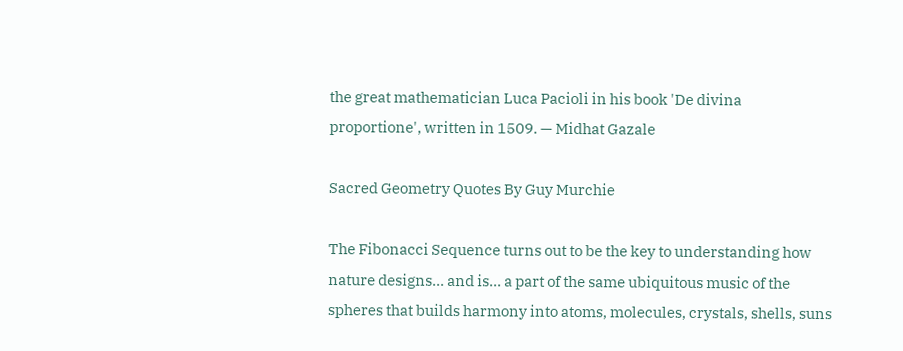the great mathematician Luca Pacioli in his book 'De divina proportione', written in 1509. — Midhat Gazale

Sacred Geometry Quotes By Guy Murchie

The Fibonacci Sequence turns out to be the key to understanding how nature designs... and is... a part of the same ubiquitous music of the spheres that builds harmony into atoms, molecules, crystals, shells, suns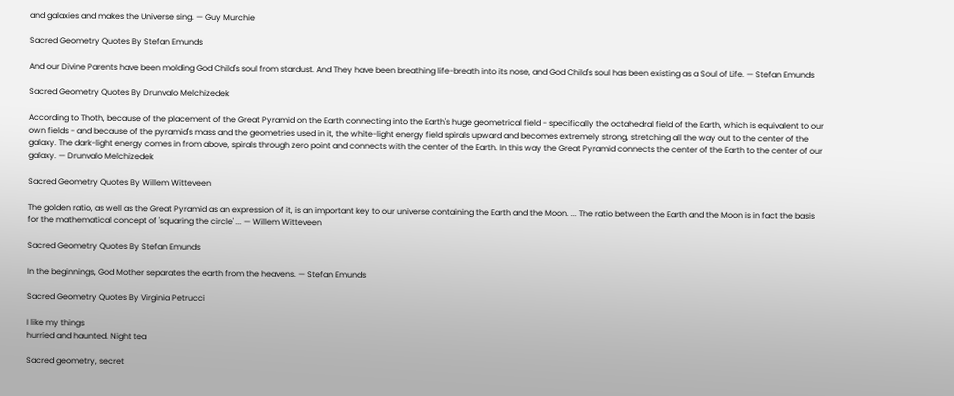and galaxies and makes the Universe sing. — Guy Murchie

Sacred Geometry Quotes By Stefan Emunds

And our Divine Parents have been molding God Child's soul from stardust. And They have been breathing life-breath into its nose, and God Child's soul has been existing as a Soul of Life. — Stefan Emunds

Sacred Geometry Quotes By Drunvalo Melchizedek

According to Thoth, because of the placement of the Great Pyramid on the Earth connecting into the Earth's huge geometrical field - specifically the octahedral field of the Earth, which is equivalent to our own fields - and because of the pyramid's mass and the geometries used in it, the white-light energy field spirals upward and becomes extremely strong, stretching all the way out to the center of the galaxy. The dark-light energy comes in from above, spirals through zero point and connects with the center of the Earth. In this way the Great Pyramid connects the center of the Earth to the center of our galaxy. — Drunvalo Melchizedek

Sacred Geometry Quotes By Willem Witteveen

The golden ratio, as well as the Great Pyramid as an expression of it, is an important key to our universe containing the Earth and the Moon. ... The ratio between the Earth and the Moon is in fact the basis for the mathematical concept of 'squaring the circle' ... — Willem Witteveen

Sacred Geometry Quotes By Stefan Emunds

In the beginnings, God Mother separates the earth from the heavens. — Stefan Emunds

Sacred Geometry Quotes By Virginia Petrucci

I like my things
hurried and haunted. Night tea

Sacred geometry, secret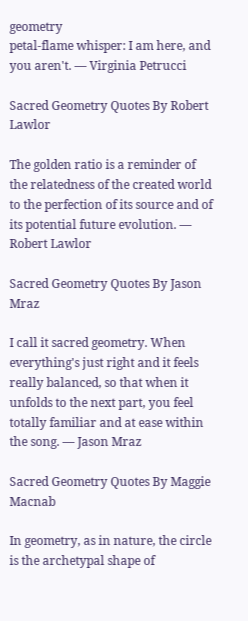geometry
petal-flame whisper: I am here, and you aren't. — Virginia Petrucci

Sacred Geometry Quotes By Robert Lawlor

The golden ratio is a reminder of the relatedness of the created world to the perfection of its source and of its potential future evolution. — Robert Lawlor

Sacred Geometry Quotes By Jason Mraz

I call it sacred geometry. When everything's just right and it feels really balanced, so that when it unfolds to the next part, you feel totally familiar and at ease within the song. — Jason Mraz

Sacred Geometry Quotes By Maggie Macnab

In geometry, as in nature, the circle is the archetypal shape of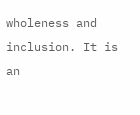wholeness and inclusion. It is an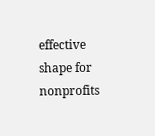effective shape for nonprofits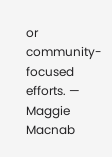or community-focused efforts. — Maggie Macnab